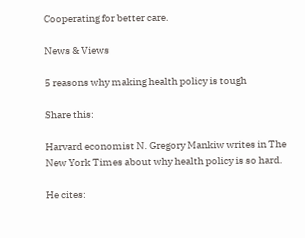Cooperating for better care.

News & Views

5 reasons why making health policy is tough

Share this:

Harvard economist N. Gregory Mankiw writes in The New York Times about why health policy is so hard.

He cites: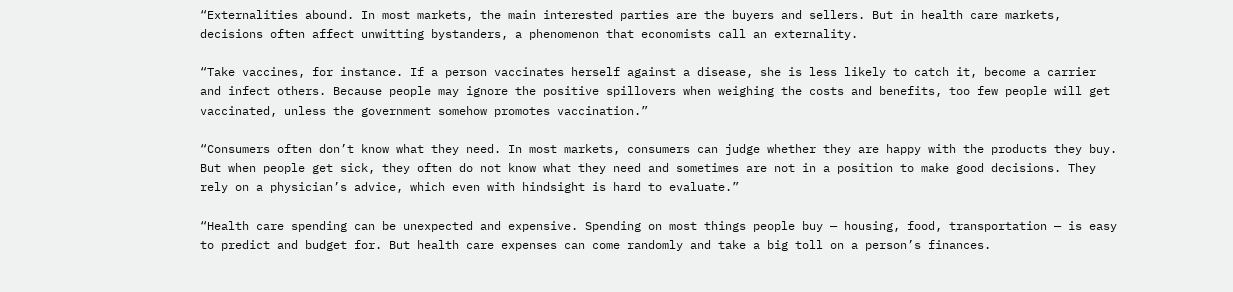“Externalities abound. In most markets, the main interested parties are the buyers and sellers. But in health care markets, decisions often affect unwitting bystanders, a phenomenon that economists call an externality.

“Take vaccines, for instance. If a person vaccinates herself against a disease, she is less likely to catch it, become a carrier and infect others. Because people may ignore the positive spillovers when weighing the costs and benefits, too few people will get vaccinated, unless the government somehow promotes vaccination.”

“Consumers often don’t know what they need. In most markets, consumers can judge whether they are happy with the products they buy. But when people get sick, they often do not know what they need and sometimes are not in a position to make good decisions. They rely on a physician’s advice, which even with hindsight is hard to evaluate.”

“Health care spending can be unexpected and expensive. Spending on most things people buy — housing, food, transportation — is easy to predict and budget for. But health care expenses can come randomly and take a big toll on a person’s finances.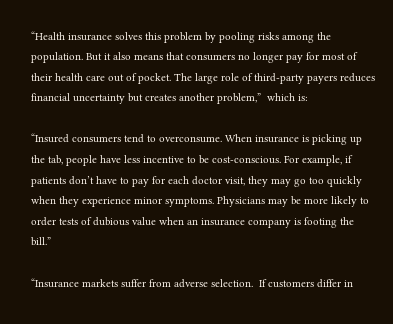“Health insurance solves this problem by pooling risks among the population. But it also means that consumers no longer pay for most of their health care out of pocket. The large role of third-party payers reduces financial uncertainty but creates another problem,”  which is:

“Insured consumers tend to overconsume. When insurance is picking up the tab, people have less incentive to be cost-conscious. For example, if patients don’t have to pay for each doctor visit, they may go too quickly when they experience minor symptoms. Physicians may be more likely to order tests of dubious value when an insurance company is footing the bill.”

“Insurance markets suffer from adverse selection.  If customers differ in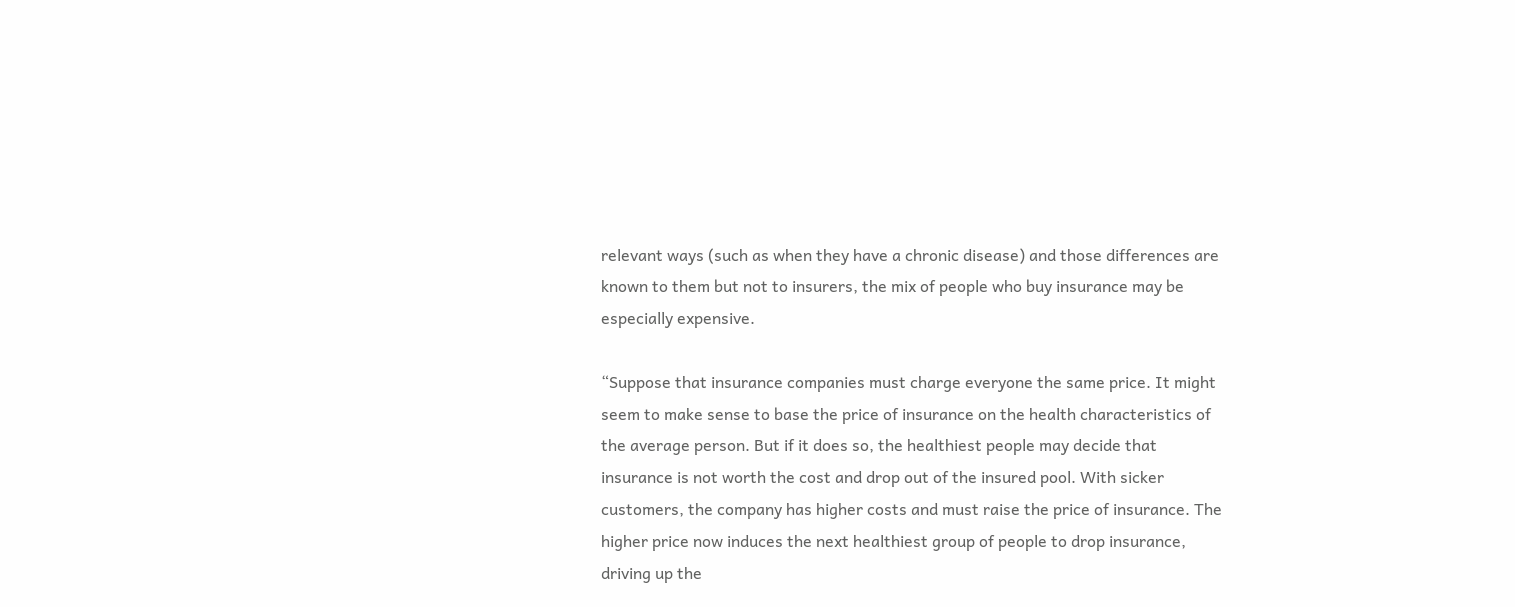relevant ways (such as when they have a chronic disease) and those differences are known to them but not to insurers, the mix of people who buy insurance may be especially expensive.

“Suppose that insurance companies must charge everyone the same price. It might seem to make sense to base the price of insurance on the health characteristics of the average person. But if it does so, the healthiest people may decide that insurance is not worth the cost and drop out of the insured pool. With sicker customers, the company has higher costs and must raise the price of insurance. The higher price now induces the next healthiest group of people to drop insurance, driving up the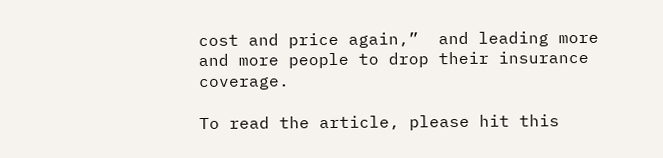cost and price again,”  and leading more and more people to drop their insurance coverage.

To read the article, please hit this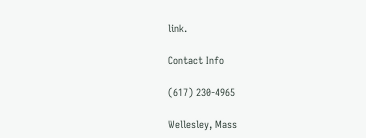link.

Contact Info

(617) 230-4965

Wellesley, Mass